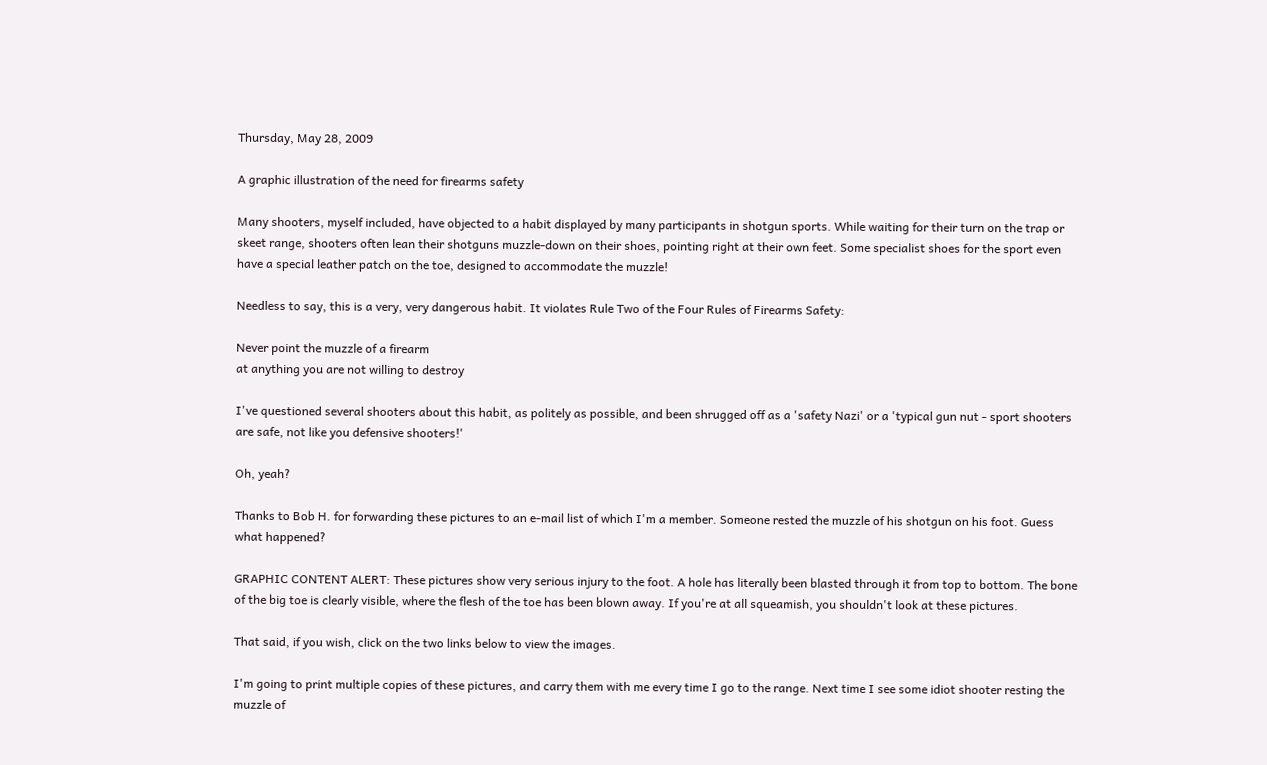Thursday, May 28, 2009

A graphic illustration of the need for firearms safety

Many shooters, myself included, have objected to a habit displayed by many participants in shotgun sports. While waiting for their turn on the trap or skeet range, shooters often lean their shotguns muzzle-down on their shoes, pointing right at their own feet. Some specialist shoes for the sport even have a special leather patch on the toe, designed to accommodate the muzzle!

Needless to say, this is a very, very dangerous habit. It violates Rule Two of the Four Rules of Firearms Safety:

Never point the muzzle of a firearm
at anything you are not willing to destroy

I've questioned several shooters about this habit, as politely as possible, and been shrugged off as a 'safety Nazi' or a 'typical gun nut - sport shooters are safe, not like you defensive shooters!'

Oh, yeah?

Thanks to Bob H. for forwarding these pictures to an e-mail list of which I'm a member. Someone rested the muzzle of his shotgun on his foot. Guess what happened?

GRAPHIC CONTENT ALERT: These pictures show very serious injury to the foot. A hole has literally been blasted through it from top to bottom. The bone of the big toe is clearly visible, where the flesh of the toe has been blown away. If you're at all squeamish, you shouldn't look at these pictures.

That said, if you wish, click on the two links below to view the images.

I'm going to print multiple copies of these pictures, and carry them with me every time I go to the range. Next time I see some idiot shooter resting the muzzle of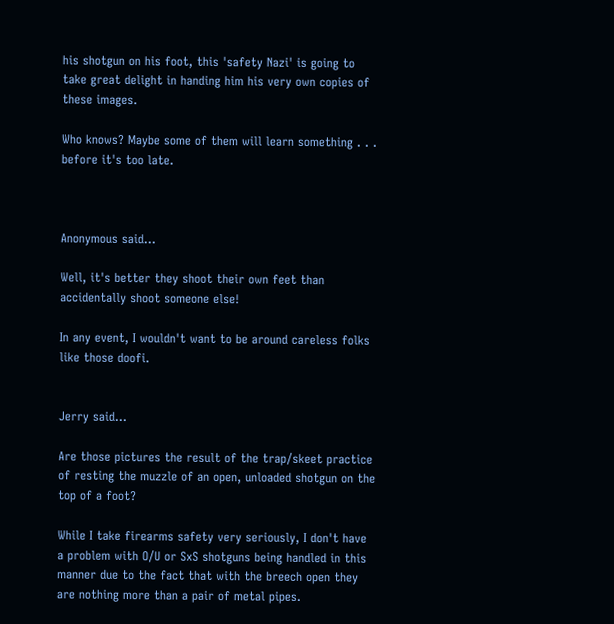his shotgun on his foot, this 'safety Nazi' is going to take great delight in handing him his very own copies of these images.

Who knows? Maybe some of them will learn something . . . before it's too late.



Anonymous said...

Well, it's better they shoot their own feet than accidentally shoot someone else!

In any event, I wouldn't want to be around careless folks like those doofi.


Jerry said...

Are those pictures the result of the trap/skeet practice of resting the muzzle of an open, unloaded shotgun on the top of a foot?

While I take firearms safety very seriously, I don't have a problem with O/U or SxS shotguns being handled in this manner due to the fact that with the breech open they are nothing more than a pair of metal pipes.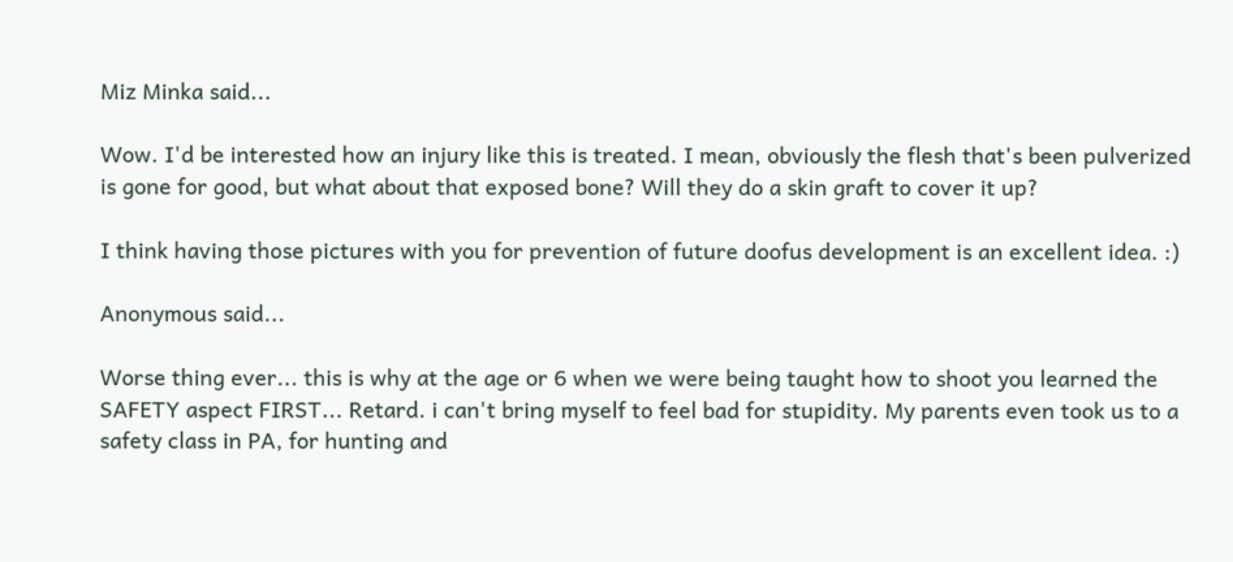Miz Minka said...

Wow. I'd be interested how an injury like this is treated. I mean, obviously the flesh that's been pulverized is gone for good, but what about that exposed bone? Will they do a skin graft to cover it up?

I think having those pictures with you for prevention of future doofus development is an excellent idea. :)

Anonymous said...

Worse thing ever... this is why at the age or 6 when we were being taught how to shoot you learned the SAFETY aspect FIRST... Retard. i can't bring myself to feel bad for stupidity. My parents even took us to a safety class in PA, for hunting and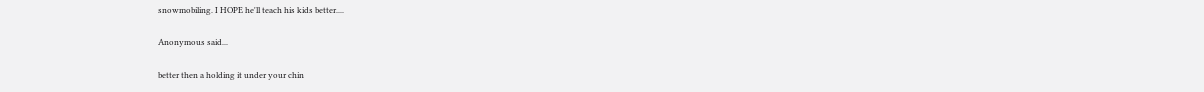snowmobiling. I HOPE he'll teach his kids better....

Anonymous said...

better then a holding it under your chin